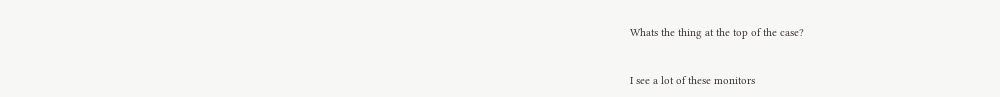Whats the thing at the top of the case?


I see a lot of these monitors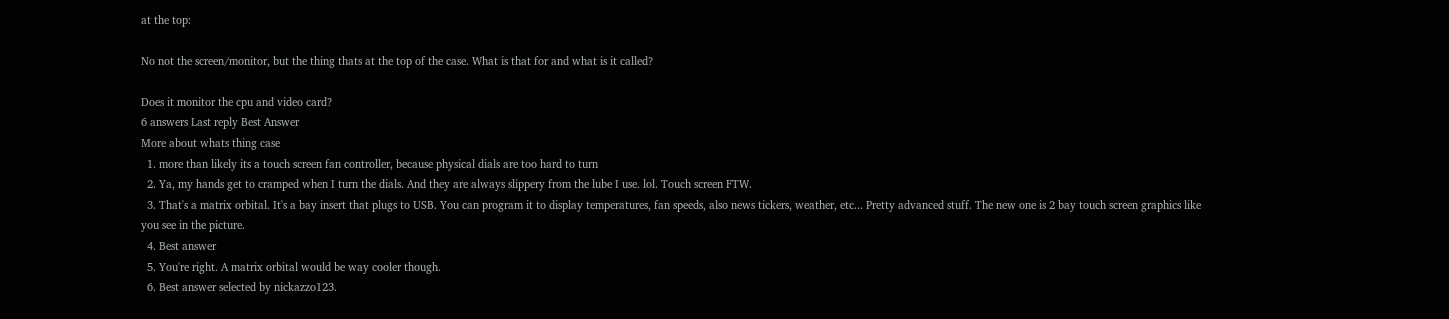at the top:

No not the screen/monitor, but the thing thats at the top of the case. What is that for and what is it called?

Does it monitor the cpu and video card?
6 answers Last reply Best Answer
More about whats thing case
  1. more than likely its a touch screen fan controller, because physical dials are too hard to turn
  2. Ya, my hands get to cramped when I turn the dials. And they are always slippery from the lube I use. lol. Touch screen FTW.
  3. That's a matrix orbital. It's a bay insert that plugs to USB. You can program it to display temperatures, fan speeds, also news tickers, weather, etc... Pretty advanced stuff. The new one is 2 bay touch screen graphics like you see in the picture.
  4. Best answer
  5. You're right. A matrix orbital would be way cooler though.
  6. Best answer selected by nickazzo123.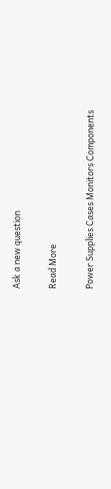Ask a new question

Read More

Power Supplies Cases Monitors Components